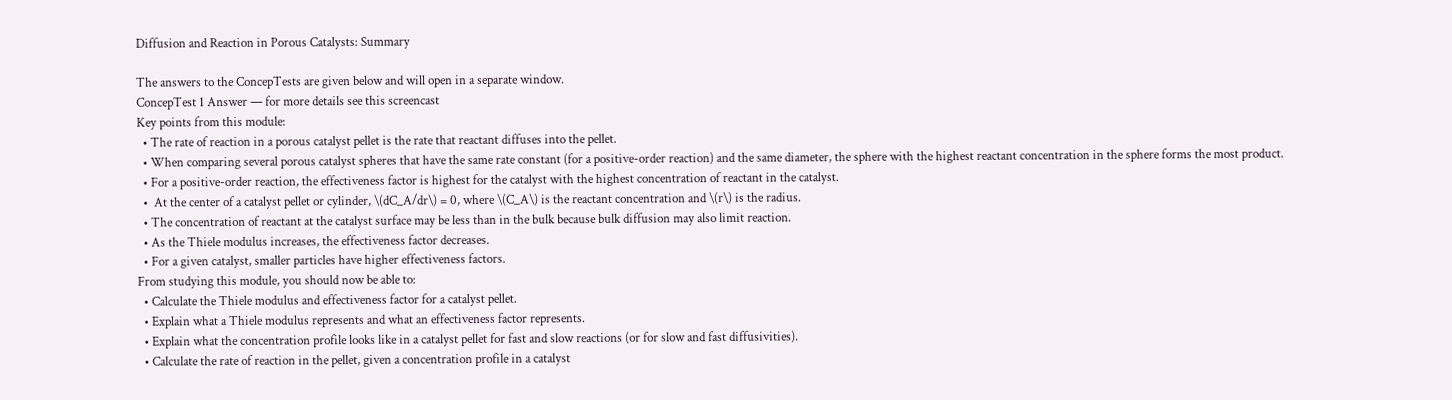Diffusion and Reaction in Porous Catalysts: Summary

The answers to the ConcepTests are given below and will open in a separate window.
ConcepTest 1 Answer — for more details see this screencast
Key points from this module:
  • The rate of reaction in a porous catalyst pellet is the rate that reactant diffuses into the pellet.
  • When comparing several porous catalyst spheres that have the same rate constant (for a positive-order reaction) and the same diameter, the sphere with the highest reactant concentration in the sphere forms the most product.
  • For a positive-order reaction, the effectiveness factor is highest for the catalyst with the highest concentration of reactant in the catalyst.
  •  At the center of a catalyst pellet or cylinder, \(dC_A/dr\) = 0, where \(C_A\) is the reactant concentration and \(r\) is the radius.
  • The concentration of reactant at the catalyst surface may be less than in the bulk because bulk diffusion may also limit reaction.
  • As the Thiele modulus increases, the effectiveness factor decreases.
  • For a given catalyst, smaller particles have higher effectiveness factors.
From studying this module, you should now be able to:
  • Calculate the Thiele modulus and effectiveness factor for a catalyst pellet.
  • Explain what a Thiele modulus represents and what an effectiveness factor represents.
  • Explain what the concentration profile looks like in a catalyst pellet for fast and slow reactions (or for slow and fast diffusivities).
  • Calculate the rate of reaction in the pellet, given a concentration profile in a catalyst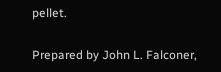pellet.

Prepared by John L. Falconer,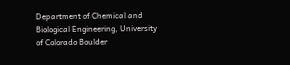Department of Chemical and Biological Engineering, University of Colorado Boulder